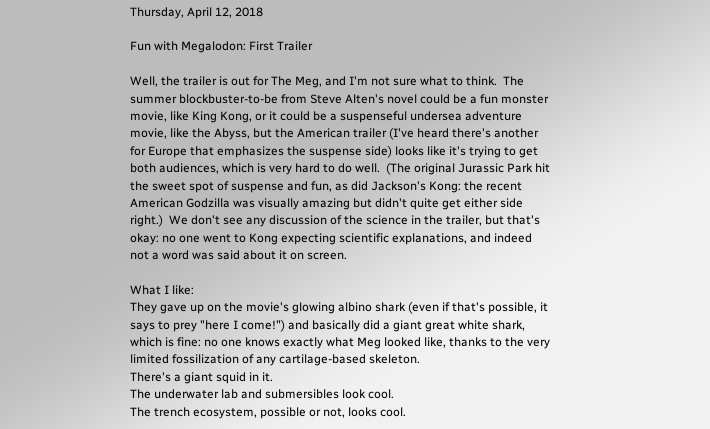Thursday, April 12, 2018

Fun with Megalodon: First Trailer

Well, the trailer is out for The Meg, and I'm not sure what to think.  The summer blockbuster-to-be from Steve Alten's novel could be a fun monster movie, like King Kong, or it could be a suspenseful undersea adventure movie, like the Abyss, but the American trailer (I've heard there's another for Europe that emphasizes the suspense side) looks like it's trying to get both audiences, which is very hard to do well.  (The original Jurassic Park hit the sweet spot of suspense and fun, as did Jackson's Kong: the recent American Godzilla was visually amazing but didn't quite get either side right.)  We don't see any discussion of the science in the trailer, but that's okay: no one went to Kong expecting scientific explanations, and indeed not a word was said about it on screen.

What I like:
They gave up on the movie's glowing albino shark (even if that's possible, it says to prey "here I come!") and basically did a giant great white shark, which is fine: no one knows exactly what Meg looked like, thanks to the very limited fossilization of any cartilage-based skeleton.
There's a giant squid in it.
The underwater lab and submersibles look cool.
The trench ecosystem, possible or not, looks cool.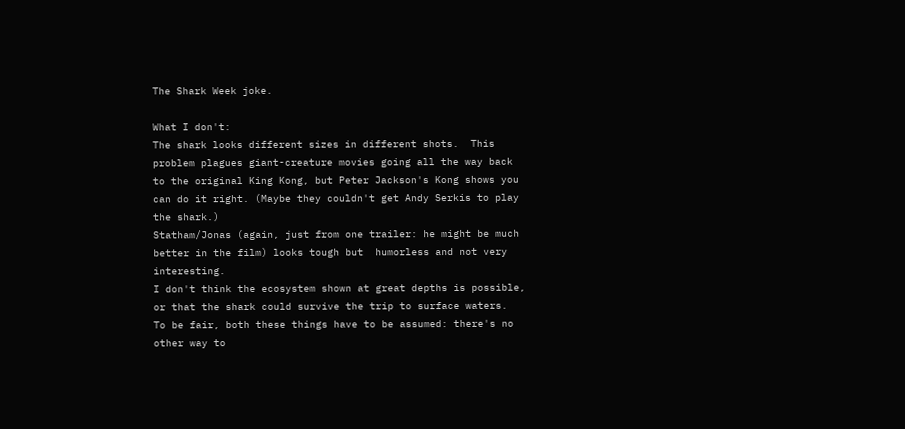The Shark Week joke.

What I don't:
The shark looks different sizes in different shots.  This problem plagues giant-creature movies going all the way back to the original King Kong, but Peter Jackson's Kong shows you can do it right. (Maybe they couldn't get Andy Serkis to play the shark.)
Statham/Jonas (again, just from one trailer: he might be much better in the film) looks tough but  humorless and not very interesting.
I don't think the ecosystem shown at great depths is possible, or that the shark could survive the trip to surface waters.  To be fair, both these things have to be assumed: there's no other way to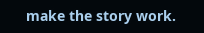make the story work.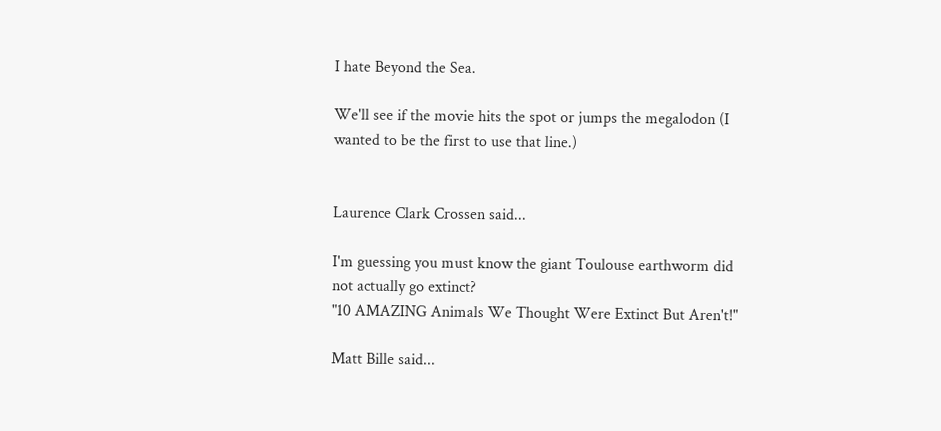I hate Beyond the Sea.

We'll see if the movie hits the spot or jumps the megalodon (I wanted to be the first to use that line.)


Laurence Clark Crossen said...

I'm guessing you must know the giant Toulouse earthworm did not actually go extinct?
"10 AMAZING Animals We Thought Were Extinct But Aren't!"

Matt Bille said...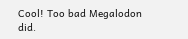Cool! Too bad Megalodon did.